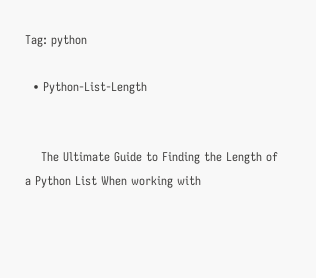Tag: python

  • Python-List-Length


    The Ultimate Guide to Finding the Length of a Python List When working with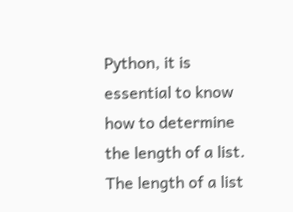Python, it is essential to know how to determine the length of a list. The length of a list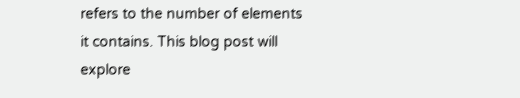refers to the number of elements it contains. This blog post will explore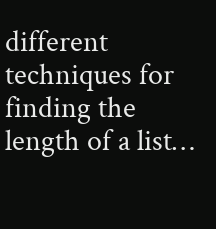different techniques for finding the length of a list…